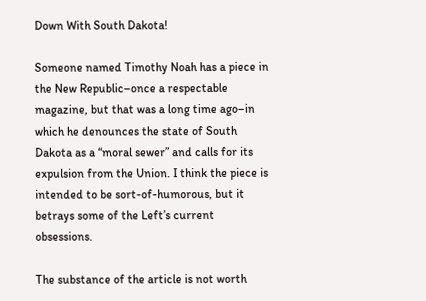Down With South Dakota!

Someone named Timothy Noah has a piece in the New Republic–once a respectable magazine, but that was a long time ago–in which he denounces the state of South Dakota as a “moral sewer” and calls for its expulsion from the Union. I think the piece is intended to be sort-of-humorous, but it betrays some of the Left’s current obsessions.

The substance of the article is not worth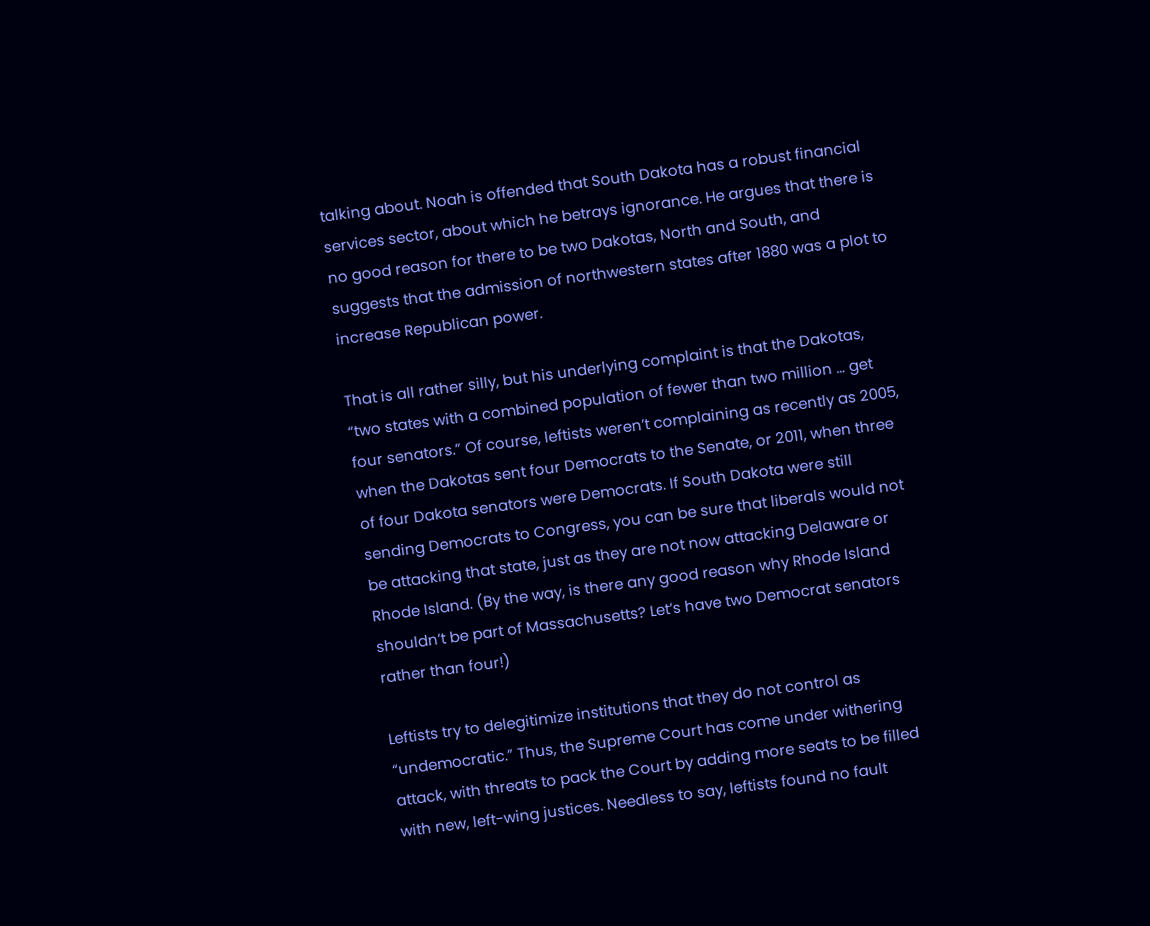talking about. Noah is offended that South Dakota has a robust financial services sector, about which he betrays ignorance. He argues that there is no good reason for there to be two Dakotas, North and South, and suggests that the admission of northwestern states after 1880 was a plot to increase Republican power.

That is all rather silly, but his underlying complaint is that the Dakotas, “two states with a combined population of fewer than two million … get four senators.” Of course, leftists weren’t complaining as recently as 2005, when the Dakotas sent four Democrats to the Senate, or 2011, when three of four Dakota senators were Democrats. If South Dakota were still sending Democrats to Congress, you can be sure that liberals would not be attacking that state, just as they are not now attacking Delaware or Rhode Island. (By the way, is there any good reason why Rhode Island shouldn’t be part of Massachusetts? Let’s have two Democrat senators rather than four!)

Leftists try to delegitimize institutions that they do not control as “undemocratic.” Thus, the Supreme Court has come under withering attack, with threats to pack the Court by adding more seats to be filled with new, left-wing justices. Needless to say, leftists found no fault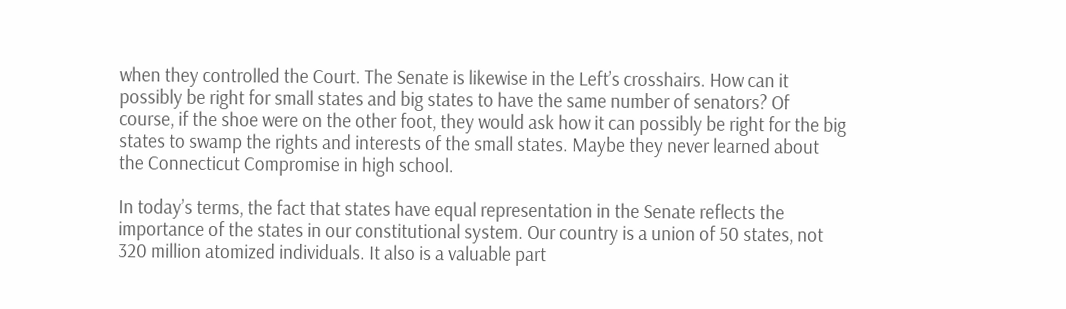when they controlled the Court. The Senate is likewise in the Left’s crosshairs. How can it possibly be right for small states and big states to have the same number of senators? Of course, if the shoe were on the other foot, they would ask how it can possibly be right for the big states to swamp the rights and interests of the small states. Maybe they never learned about the Connecticut Compromise in high school.

In today’s terms, the fact that states have equal representation in the Senate reflects the importance of the states in our constitutional system. Our country is a union of 50 states, not 320 million atomized individuals. It also is a valuable part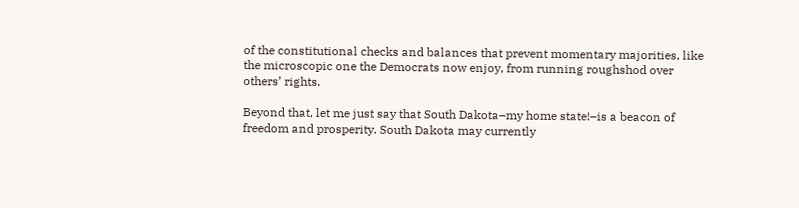of the constitutional checks and balances that prevent momentary majorities, like the microscopic one the Democrats now enjoy, from running roughshod over others’ rights.

Beyond that, let me just say that South Dakota–my home state!–is a beacon of freedom and prosperity. South Dakota may currently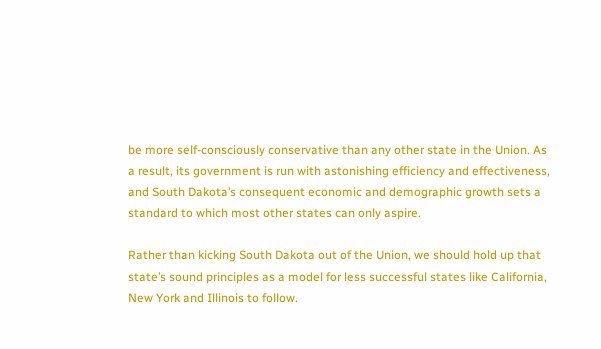be more self-consciously conservative than any other state in the Union. As a result, its government is run with astonishing efficiency and effectiveness, and South Dakota’s consequent economic and demographic growth sets a standard to which most other states can only aspire.

Rather than kicking South Dakota out of the Union, we should hold up that state’s sound principles as a model for less successful states like California, New York and Illinois to follow.